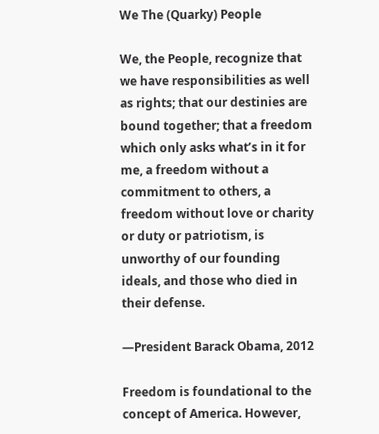We The (Quarky) People

We, the People, recognize that we have responsibilities as well as rights; that our destinies are bound together; that a freedom which only asks what’s in it for me, a freedom without a commitment to others, a freedom without love or charity or duty or patriotism, is unworthy of our founding ideals, and those who died in their defense.

—President Barack Obama, 2012

Freedom is foundational to the concept of America. However,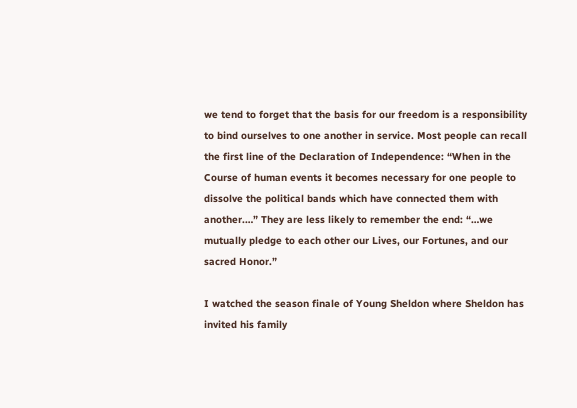we tend to forget that the basis for our freedom is a responsibility to bind ourselves to one another in service. Most people can recall the first line of the Declaration of Independence: “When in the Course of human events it becomes necessary for one people to dissolve the political bands which have connected them with another.…” They are less likely to remember the end: “…we mutually pledge to each other our Lives, our Fortunes, and our sacred Honor.”

I watched the season finale of Young Sheldon where Sheldon has invited his family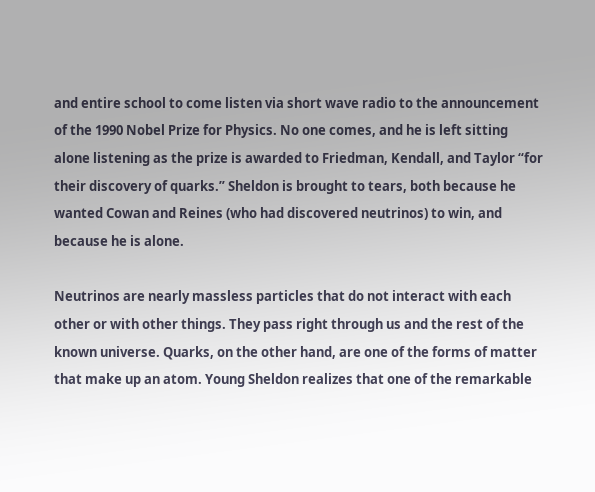and entire school to come listen via short wave radio to the announcement of the 1990 Nobel Prize for Physics. No one comes, and he is left sitting alone listening as the prize is awarded to Friedman, Kendall, and Taylor “for their discovery of quarks.” Sheldon is brought to tears, both because he wanted Cowan and Reines (who had discovered neutrinos) to win, and because he is alone.

Neutrinos are nearly massless particles that do not interact with each other or with other things. They pass right through us and the rest of the known universe. Quarks, on the other hand, are one of the forms of matter that make up an atom. Young Sheldon realizes that one of the remarkable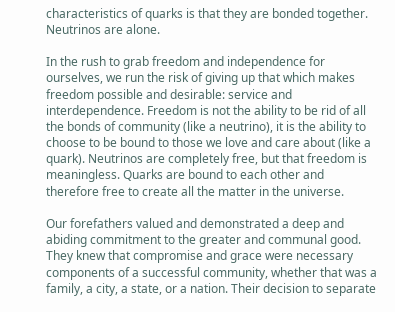characteristics of quarks is that they are bonded together. Neutrinos are alone.

In the rush to grab freedom and independence for ourselves, we run the risk of giving up that which makes freedom possible and desirable: service and interdependence. Freedom is not the ability to be rid of all the bonds of community (like a neutrino), it is the ability to choose to be bound to those we love and care about (like a quark). Neutrinos are completely free, but that freedom is meaningless. Quarks are bound to each other and therefore free to create all the matter in the universe.

Our forefathers valued and demonstrated a deep and abiding commitment to the greater and communal good. They knew that compromise and grace were necessary components of a successful community, whether that was a family, a city, a state, or a nation. Their decision to separate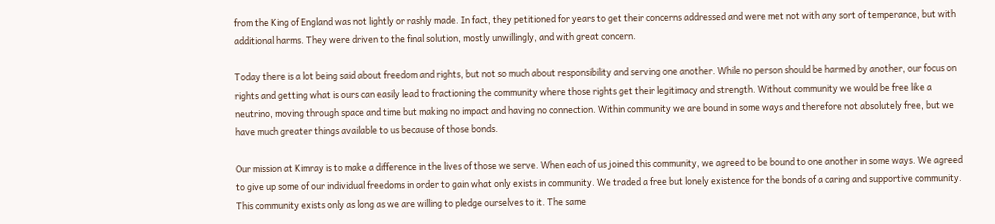from the King of England was not lightly or rashly made. In fact, they petitioned for years to get their concerns addressed and were met not with any sort of temperance, but with additional harms. They were driven to the final solution, mostly unwillingly, and with great concern.

Today there is a lot being said about freedom and rights, but not so much about responsibility and serving one another. While no person should be harmed by another, our focus on rights and getting what is ours can easily lead to fractioning the community where those rights get their legitimacy and strength. Without community we would be free like a neutrino, moving through space and time but making no impact and having no connection. Within community we are bound in some ways and therefore not absolutely free, but we have much greater things available to us because of those bonds.

Our mission at Kimray is to make a difference in the lives of those we serve. When each of us joined this community, we agreed to be bound to one another in some ways. We agreed to give up some of our individual freedoms in order to gain what only exists in community. We traded a free but lonely existence for the bonds of a caring and supportive community. This community exists only as long as we are willing to pledge ourselves to it. The same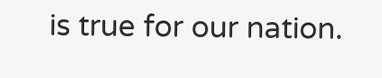is true for our nation.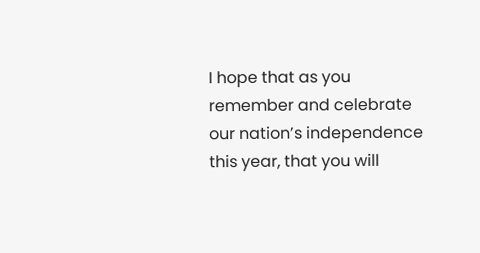I hope that as you remember and celebrate our nation’s independence this year, that you will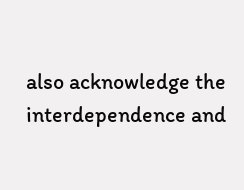also acknowledge the interdependence and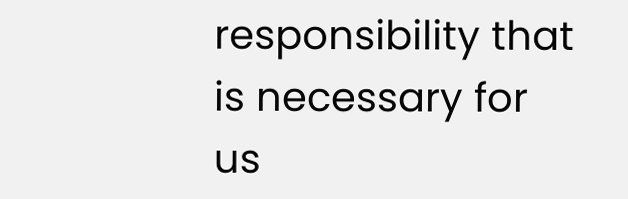responsibility that is necessary for us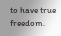to have true freedom.